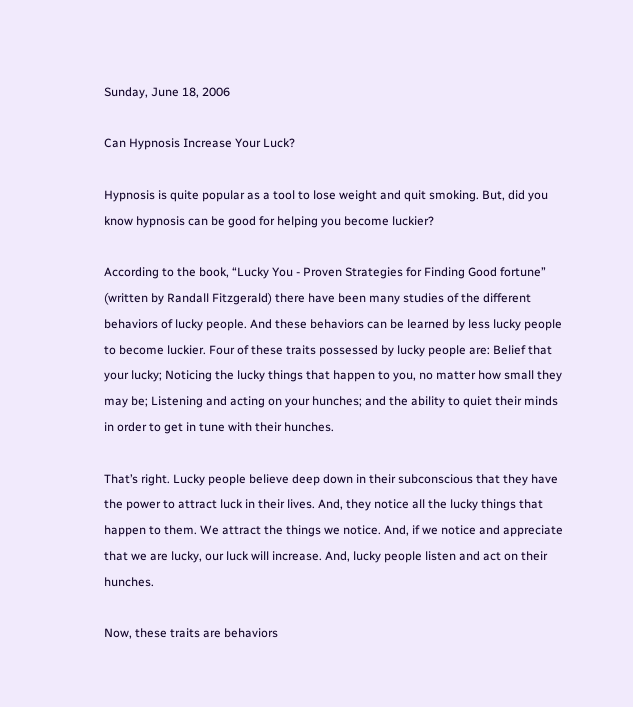Sunday, June 18, 2006

Can Hypnosis Increase Your Luck?

Hypnosis is quite popular as a tool to lose weight and quit smoking. But, did you know hypnosis can be good for helping you become luckier?

According to the book, “Lucky You - Proven Strategies for Finding Good fortune” (written by Randall Fitzgerald) there have been many studies of the different behaviors of lucky people. And these behaviors can be learned by less lucky people to become luckier. Four of these traits possessed by lucky people are: Belief that your lucky; Noticing the lucky things that happen to you, no matter how small they may be; Listening and acting on your hunches; and the ability to quiet their minds in order to get in tune with their hunches.

That’s right. Lucky people believe deep down in their subconscious that they have the power to attract luck in their lives. And, they notice all the lucky things that happen to them. We attract the things we notice. And, if we notice and appreciate that we are lucky, our luck will increase. And, lucky people listen and act on their hunches.

Now, these traits are behaviors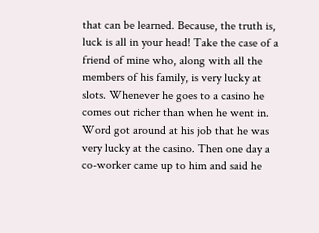that can be learned. Because, the truth is, luck is all in your head! Take the case of a friend of mine who, along with all the members of his family, is very lucky at slots. Whenever he goes to a casino he comes out richer than when he went in. Word got around at his job that he was very lucky at the casino. Then one day a co-worker came up to him and said he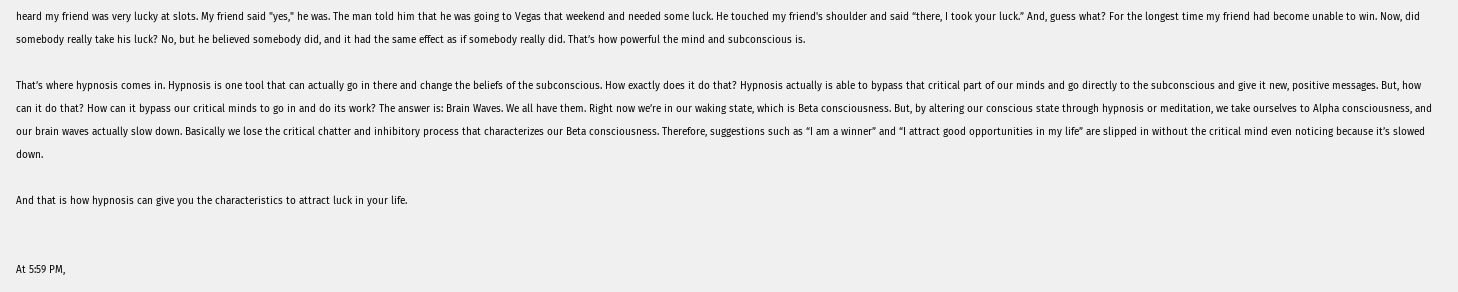heard my friend was very lucky at slots. My friend said "yes," he was. The man told him that he was going to Vegas that weekend and needed some luck. He touched my friend's shoulder and said “there, I took your luck.” And, guess what? For the longest time my friend had become unable to win. Now, did somebody really take his luck? No, but he believed somebody did, and it had the same effect as if somebody really did. That’s how powerful the mind and subconscious is.

That’s where hypnosis comes in. Hypnosis is one tool that can actually go in there and change the beliefs of the subconscious. How exactly does it do that? Hypnosis actually is able to bypass that critical part of our minds and go directly to the subconscious and give it new, positive messages. But, how can it do that? How can it bypass our critical minds to go in and do its work? The answer is: Brain Waves. We all have them. Right now we’re in our waking state, which is Beta consciousness. But, by altering our conscious state through hypnosis or meditation, we take ourselves to Alpha consciousness, and our brain waves actually slow down. Basically we lose the critical chatter and inhibitory process that characterizes our Beta consciousness. Therefore, suggestions such as “I am a winner” and “I attract good opportunities in my life” are slipped in without the critical mind even noticing because it’s slowed down.

And that is how hypnosis can give you the characteristics to attract luck in your life.


At 5:59 PM,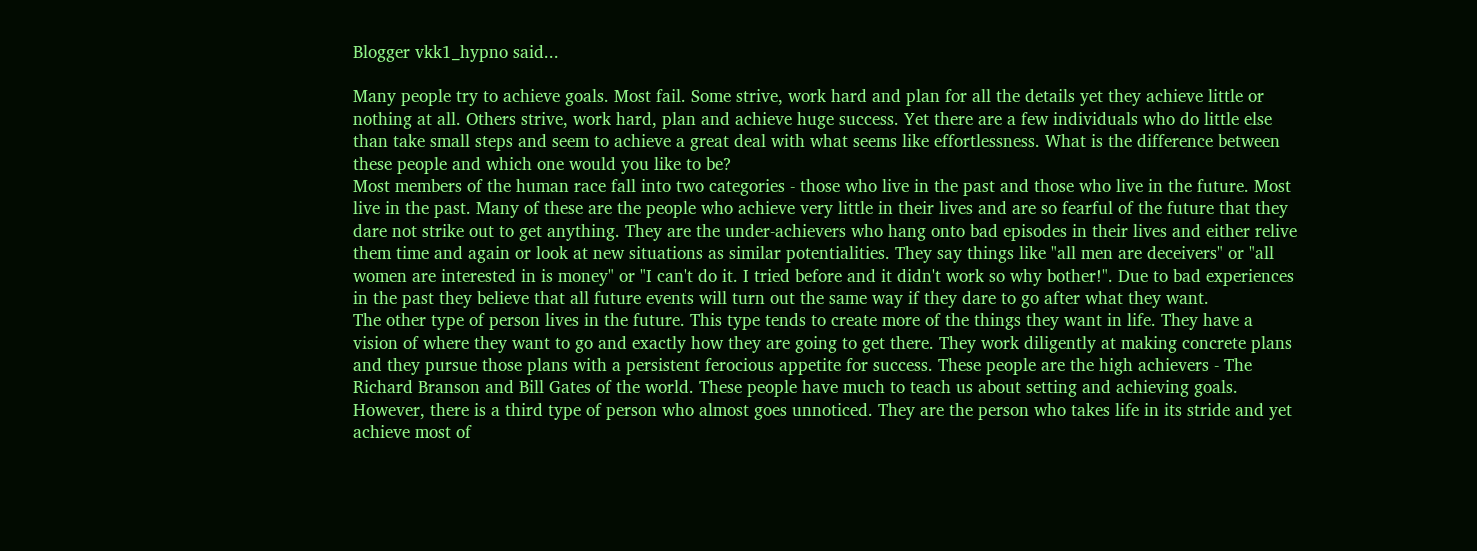Blogger vkk1_hypno said...

Many people try to achieve goals. Most fail. Some strive, work hard and plan for all the details yet they achieve little or nothing at all. Others strive, work hard, plan and achieve huge success. Yet there are a few individuals who do little else than take small steps and seem to achieve a great deal with what seems like effortlessness. What is the difference between these people and which one would you like to be?
Most members of the human race fall into two categories - those who live in the past and those who live in the future. Most live in the past. Many of these are the people who achieve very little in their lives and are so fearful of the future that they dare not strike out to get anything. They are the under-achievers who hang onto bad episodes in their lives and either relive them time and again or look at new situations as similar potentialities. They say things like "all men are deceivers" or "all women are interested in is money" or "I can't do it. I tried before and it didn't work so why bother!". Due to bad experiences in the past they believe that all future events will turn out the same way if they dare to go after what they want.
The other type of person lives in the future. This type tends to create more of the things they want in life. They have a vision of where they want to go and exactly how they are going to get there. They work diligently at making concrete plans and they pursue those plans with a persistent ferocious appetite for success. These people are the high achievers - The Richard Branson and Bill Gates of the world. These people have much to teach us about setting and achieving goals.
However, there is a third type of person who almost goes unnoticed. They are the person who takes life in its stride and yet achieve most of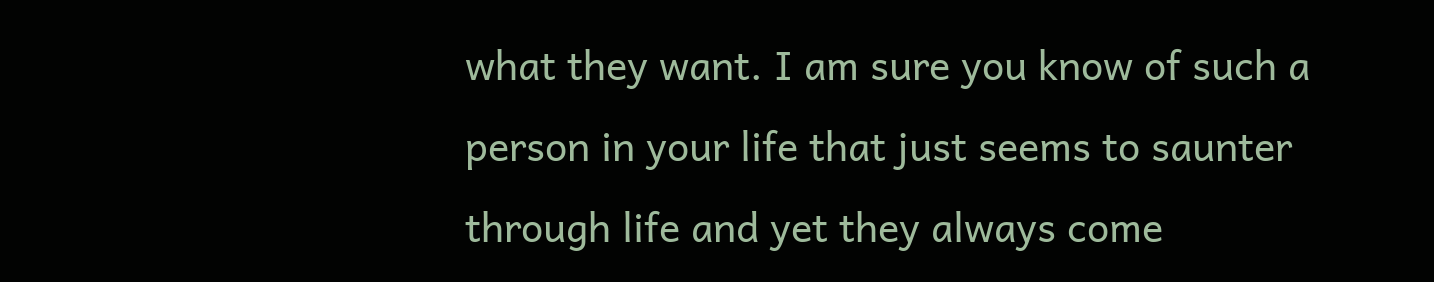what they want. I am sure you know of such a person in your life that just seems to saunter through life and yet they always come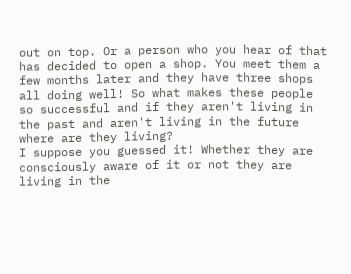out on top. Or a person who you hear of that has decided to open a shop. You meet them a few months later and they have three shops all doing well! So what makes these people so successful and if they aren't living in the past and aren't living in the future where are they living?
I suppose you guessed it! Whether they are consciously aware of it or not they are living in the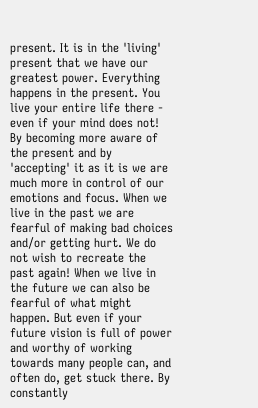present. It is in the 'living' present that we have our greatest power. Everything happens in the present. You live your entire life there - even if your mind does not!
By becoming more aware of the present and by 'accepting' it as it is we are much more in control of our emotions and focus. When we live in the past we are fearful of making bad choices and/or getting hurt. We do not wish to recreate the past again! When we live in the future we can also be fearful of what might happen. But even if your future vision is full of power and worthy of working towards many people can, and often do, get stuck there. By constantly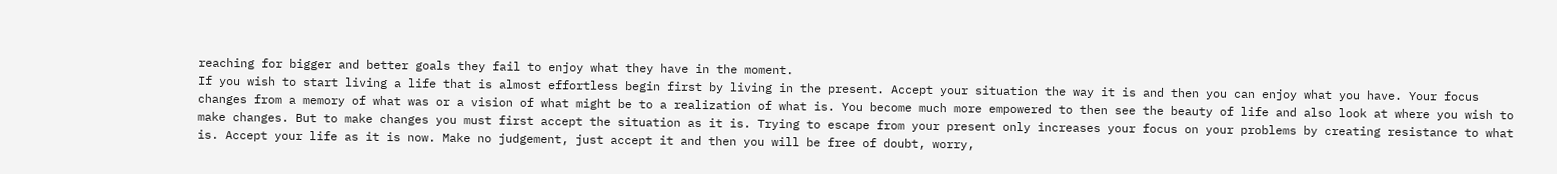reaching for bigger and better goals they fail to enjoy what they have in the moment.
If you wish to start living a life that is almost effortless begin first by living in the present. Accept your situation the way it is and then you can enjoy what you have. Your focus changes from a memory of what was or a vision of what might be to a realization of what is. You become much more empowered to then see the beauty of life and also look at where you wish to make changes. But to make changes you must first accept the situation as it is. Trying to escape from your present only increases your focus on your problems by creating resistance to what is. Accept your life as it is now. Make no judgement, just accept it and then you will be free of doubt, worry,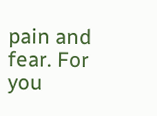pain and fear. For you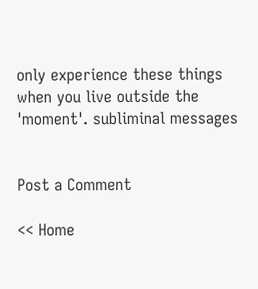only experience these things when you live outside the 'moment'. subliminal messages


Post a Comment

<< Home